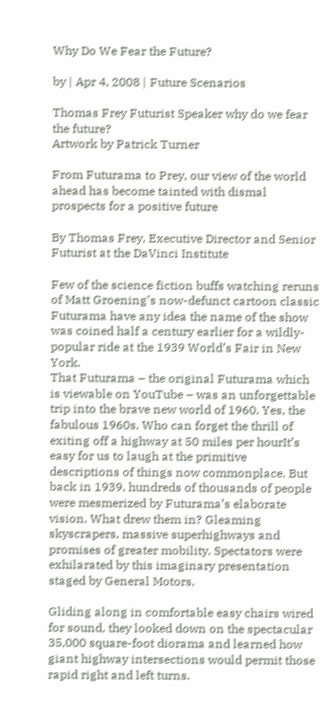Why Do We Fear the Future?

by | Apr 4, 2008 | Future Scenarios

Thomas Frey Futurist Speaker why do we fear the future?
Artwork by Patrick Turner

From Futurama to Prey, our view of the world ahead has become tainted with dismal prospects for a positive future

By Thomas Frey, Executive Director and Senior Futurist at the DaVinci Institute

Few of the science fiction buffs watching reruns of Matt Groening’s now-defunct cartoon classic Futurama have any idea the name of the show was coined half a century earlier for a wildly-popular ride at the 1939 World’s Fair in New York.
That Futurama – the original Futurama which is viewable on YouTube – was an unforgettable trip into the brave new world of 1960. Yes, the fabulous 1960s. Who can forget the thrill of exiting off a highway at 50 miles per hourIt’s easy for us to laugh at the primitive descriptions of things now commonplace. But back in 1939, hundreds of thousands of people were mesmerized by Futurama’s elaborate vision. What drew them in? Gleaming skyscrapers, massive superhighways and promises of greater mobility. Spectators were exhilarated by this imaginary presentation staged by General Motors.

Gliding along in comfortable easy chairs wired for sound, they looked down on the spectacular 35,000 square-foot diorama and learned how giant highway intersections would permit those rapid right and left turns.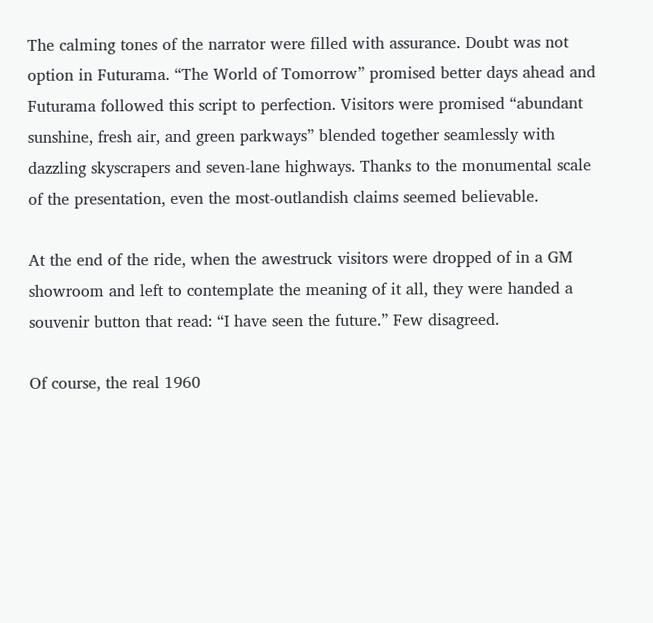The calming tones of the narrator were filled with assurance. Doubt was not option in Futurama. “The World of Tomorrow” promised better days ahead and Futurama followed this script to perfection. Visitors were promised “abundant sunshine, fresh air, and green parkways” blended together seamlessly with dazzling skyscrapers and seven-lane highways. Thanks to the monumental scale of the presentation, even the most-outlandish claims seemed believable.

At the end of the ride, when the awestruck visitors were dropped of in a GM showroom and left to contemplate the meaning of it all, they were handed a souvenir button that read: “I have seen the future.” Few disagreed.

Of course, the real 1960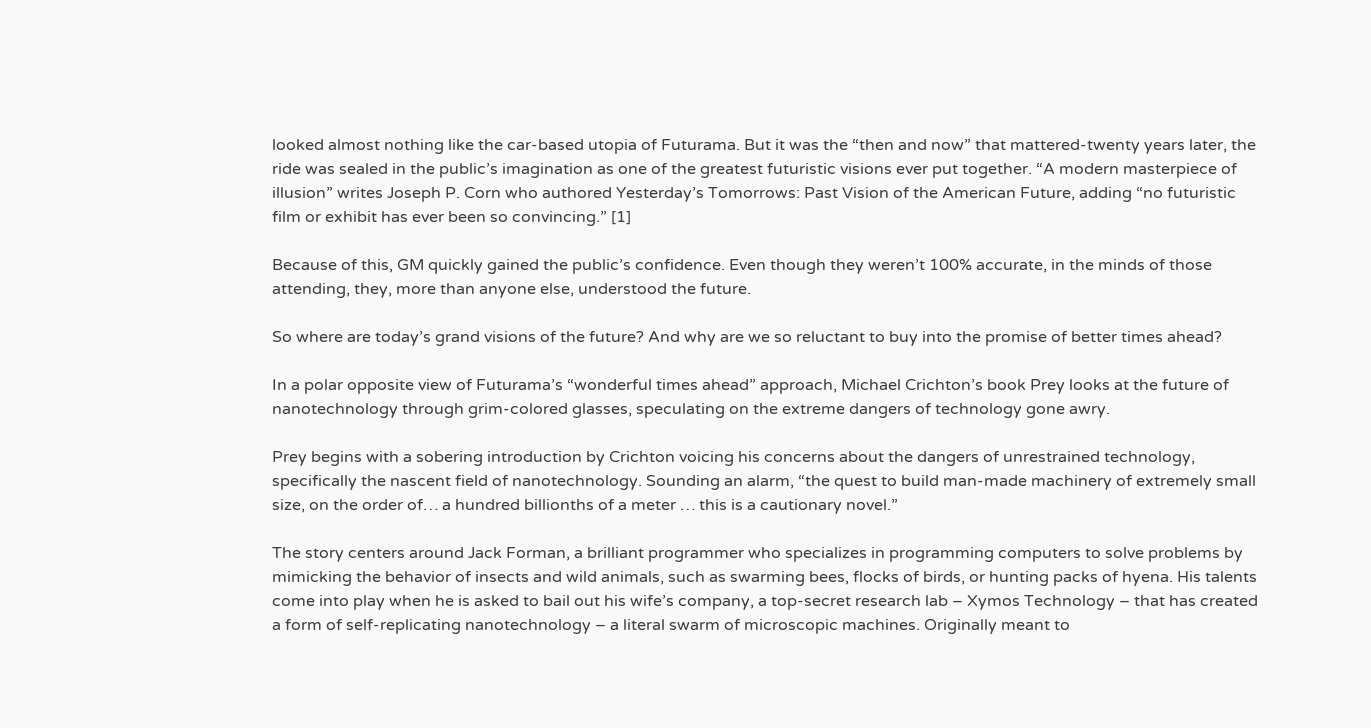looked almost nothing like the car-based utopia of Futurama. But it was the “then and now” that mattered-twenty years later, the ride was sealed in the public’s imagination as one of the greatest futuristic visions ever put together. “A modern masterpiece of illusion” writes Joseph P. Corn who authored Yesterday’s Tomorrows: Past Vision of the American Future, adding “no futuristic film or exhibit has ever been so convincing.” [1]

Because of this, GM quickly gained the public’s confidence. Even though they weren’t 100% accurate, in the minds of those attending, they, more than anyone else, understood the future.

So where are today’s grand visions of the future? And why are we so reluctant to buy into the promise of better times ahead?

In a polar opposite view of Futurama’s “wonderful times ahead” approach, Michael Crichton’s book Prey looks at the future of nanotechnology through grim-colored glasses, speculating on the extreme dangers of technology gone awry.

Prey begins with a sobering introduction by Crichton voicing his concerns about the dangers of unrestrained technology, specifically the nascent field of nanotechnology. Sounding an alarm, “the quest to build man-made machinery of extremely small size, on the order of… a hundred billionths of a meter … this is a cautionary novel.”

The story centers around Jack Forman, a brilliant programmer who specializes in programming computers to solve problems by mimicking the behavior of insects and wild animals, such as swarming bees, flocks of birds, or hunting packs of hyena. His talents come into play when he is asked to bail out his wife’s company, a top-secret research lab – Xymos Technology – that has created a form of self-replicating nanotechnology – a literal swarm of microscopic machines. Originally meant to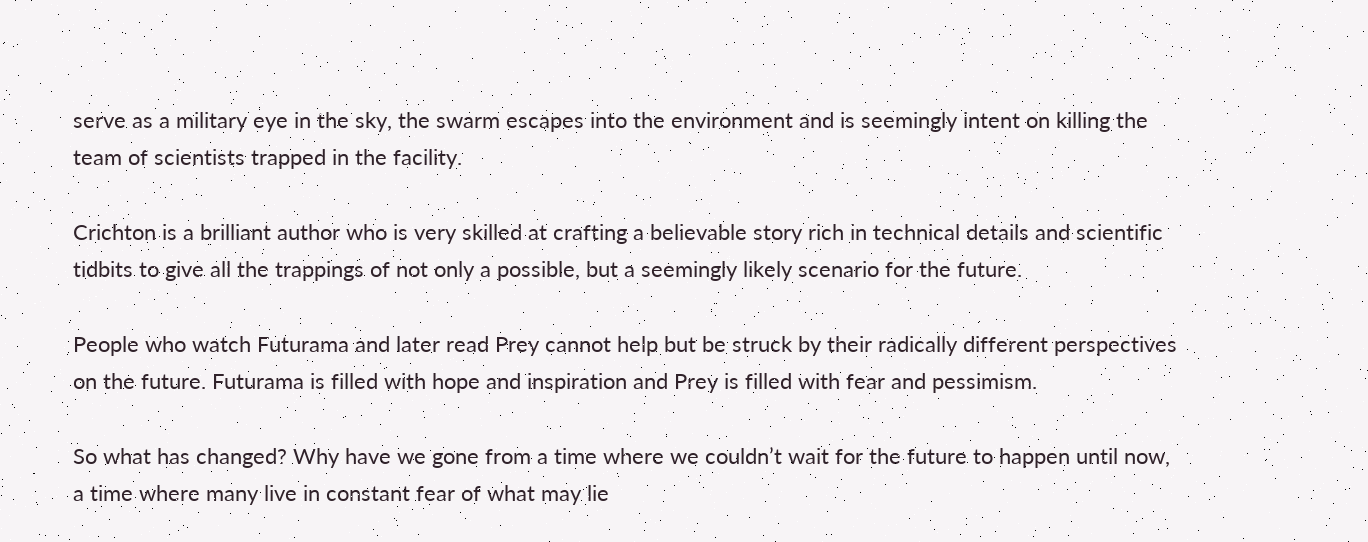serve as a military eye in the sky, the swarm escapes into the environment and is seemingly intent on killing the team of scientists trapped in the facility.

Crichton is a brilliant author who is very skilled at crafting a believable story rich in technical details and scientific tidbits to give all the trappings of not only a possible, but a seemingly likely scenario for the future.

People who watch Futurama and later read Prey cannot help but be struck by their radically different perspectives on the future. Futurama is filled with hope and inspiration and Prey is filled with fear and pessimism.

So what has changed? Why have we gone from a time where we couldn’t wait for the future to happen until now, a time where many live in constant fear of what may lie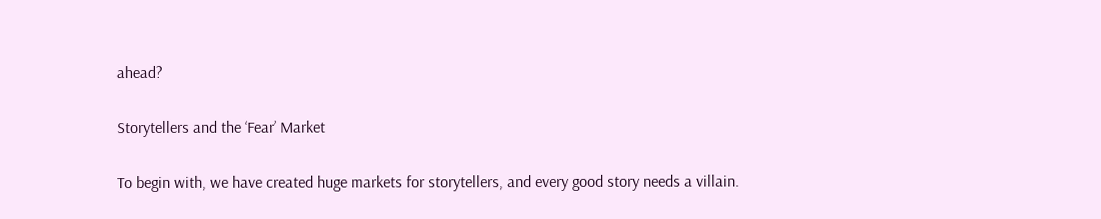ahead?

Storytellers and the ‘Fear’ Market

To begin with, we have created huge markets for storytellers, and every good story needs a villain.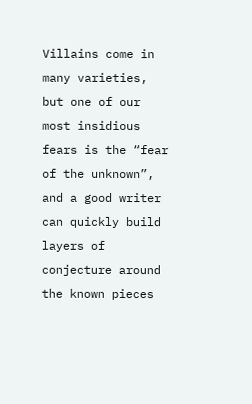Villains come in many varieties, but one of our most insidious fears is the “fear of the unknown”, and a good writer can quickly build layers of conjecture around the known pieces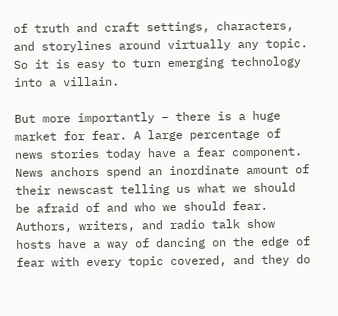of truth and craft settings, characters, and storylines around virtually any topic. So it is easy to turn emerging technology into a villain.

But more importantly – there is a huge market for fear. A large percentage of news stories today have a fear component. News anchors spend an inordinate amount of their newscast telling us what we should be afraid of and who we should fear. Authors, writers, and radio talk show hosts have a way of dancing on the edge of fear with every topic covered, and they do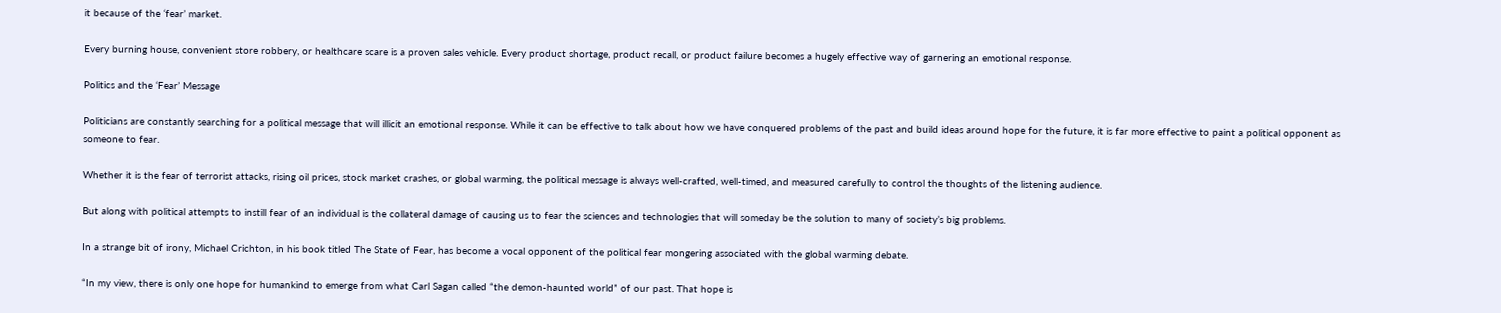it because of the ‘fear’ market.

Every burning house, convenient store robbery, or healthcare scare is a proven sales vehicle. Every product shortage, product recall, or product failure becomes a hugely effective way of garnering an emotional response.

Politics and the ‘Fear’ Message

Politicians are constantly searching for a political message that will illicit an emotional response. While it can be effective to talk about how we have conquered problems of the past and build ideas around hope for the future, it is far more effective to paint a political opponent as someone to fear.

Whether it is the fear of terrorist attacks, rising oil prices, stock market crashes, or global warming, the political message is always well-crafted, well-timed, and measured carefully to control the thoughts of the listening audience.

But along with political attempts to instill fear of an individual is the collateral damage of causing us to fear the sciences and technologies that will someday be the solution to many of society’s big problems.

In a strange bit of irony, Michael Crichton, in his book titled The State of Fear, has become a vocal opponent of the political fear mongering associated with the global warming debate.

“In my view, there is only one hope for humankind to emerge from what Carl Sagan called “the demon-haunted world” of our past. That hope is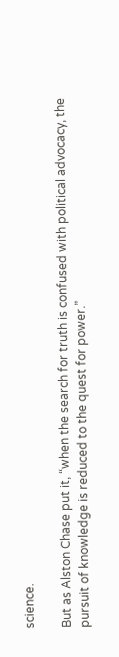science.

But as Alston Chase put it, “when the search for truth is confused with political advocacy, the pursuit of knowledge is reduced to the quest for power.”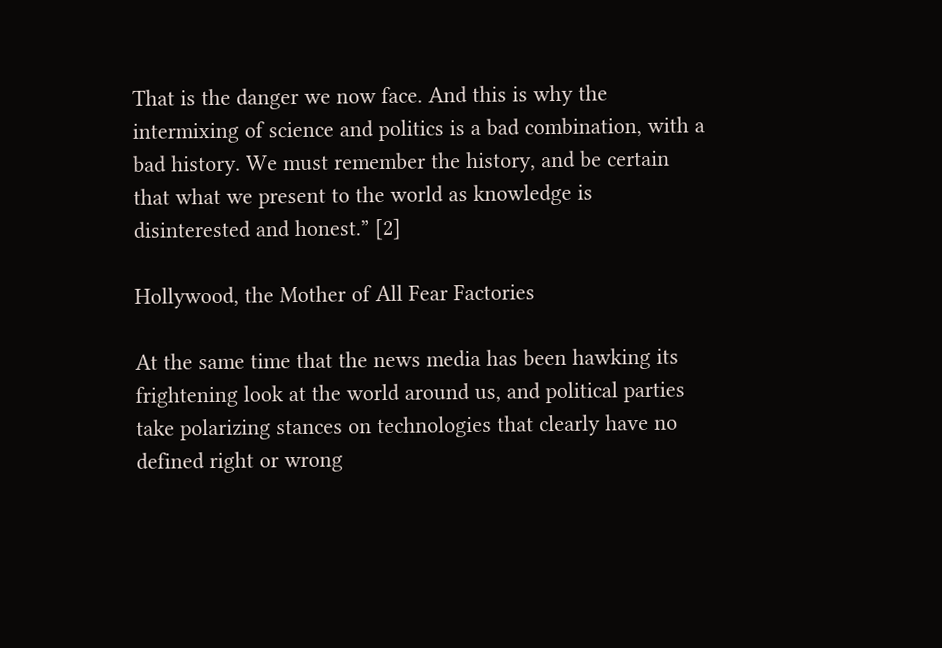That is the danger we now face. And this is why the intermixing of science and politics is a bad combination, with a bad history. We must remember the history, and be certain that what we present to the world as knowledge is disinterested and honest.” [2]

Hollywood, the Mother of All Fear Factories

At the same time that the news media has been hawking its frightening look at the world around us, and political parties take polarizing stances on technologies that clearly have no defined right or wrong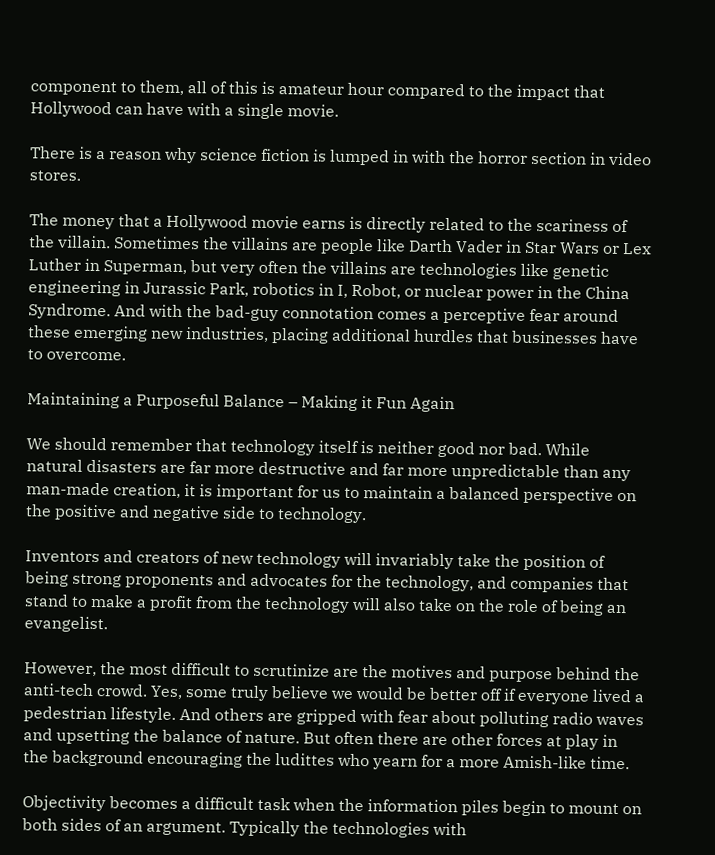component to them, all of this is amateur hour compared to the impact that Hollywood can have with a single movie.

There is a reason why science fiction is lumped in with the horror section in video stores.

The money that a Hollywood movie earns is directly related to the scariness of the villain. Sometimes the villains are people like Darth Vader in Star Wars or Lex Luther in Superman, but very often the villains are technologies like genetic engineering in Jurassic Park, robotics in I, Robot, or nuclear power in the China Syndrome. And with the bad-guy connotation comes a perceptive fear around these emerging new industries, placing additional hurdles that businesses have to overcome.

Maintaining a Purposeful Balance – Making it Fun Again

We should remember that technology itself is neither good nor bad. While natural disasters are far more destructive and far more unpredictable than any man-made creation, it is important for us to maintain a balanced perspective on the positive and negative side to technology.

Inventors and creators of new technology will invariably take the position of being strong proponents and advocates for the technology, and companies that stand to make a profit from the technology will also take on the role of being an evangelist.

However, the most difficult to scrutinize are the motives and purpose behind the anti-tech crowd. Yes, some truly believe we would be better off if everyone lived a pedestrian lifestyle. And others are gripped with fear about polluting radio waves and upsetting the balance of nature. But often there are other forces at play in the background encouraging the ludittes who yearn for a more Amish-like time.

Objectivity becomes a difficult task when the information piles begin to mount on both sides of an argument. Typically the technologies with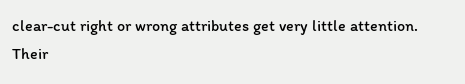clear-cut right or wrong attributes get very little attention. Their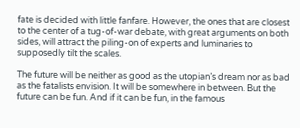fate is decided with little fanfare. However, the ones that are closest to the center of a tug-of-war debate, with great arguments on both sides, will attract the piling-on of experts and luminaries to supposedly tilt the scales.

The future will be neither as good as the utopian’s dream nor as bad as the fatalists envision. It will be somewhere in between. But the future can be fun. And if it can be fun, in the famous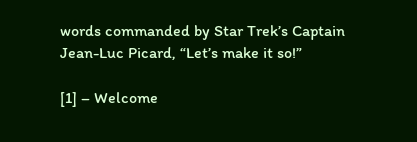words commanded by Star Trek’s Captain Jean-Luc Picard, “Let’s make it so!”

[1] – Welcome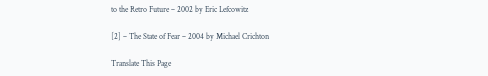to the Retro Future – 2002 by Eric Lefcowitz

[2] – The State of Fear – 2004 by Michael Crichton

Translate This Page